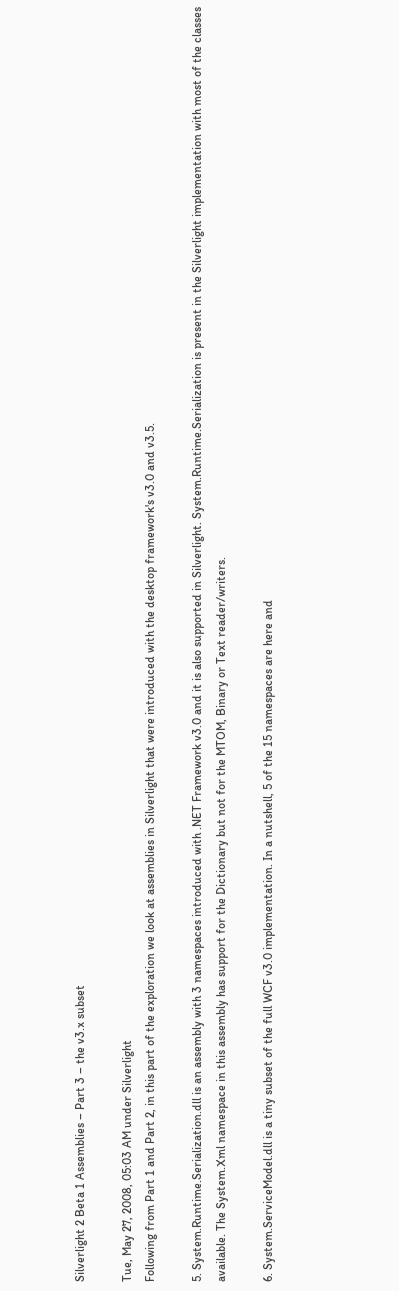Silverlight 2 Beta 1 Assemblies – Part 3 – the v3.x subset

Tue, May 27, 2008, 05:03 AM under Silverlight
Following from Part 1 and Part 2, in this part of the exploration we look at assemblies in Silverlight that were introduced with the desktop framework's v3.0 and v3.5.

5. System.Runtime.Serialization.dll is an assembly with 3 namespaces introduced with .NET Framework v3.0 and it is also supported in Silverlight. System.Runtime.Serialization is present in the Silverlight implementation with most of the classes available. The System.Xml namespace in this assembly has support for the Dictionary but not for the MTOM, Binary or Text reader/writers.

6. System.ServiceModel.dll is a tiny subset of the full WCF v3.0 implementation. In a nutshell, 5 of the 15 namespaces are here and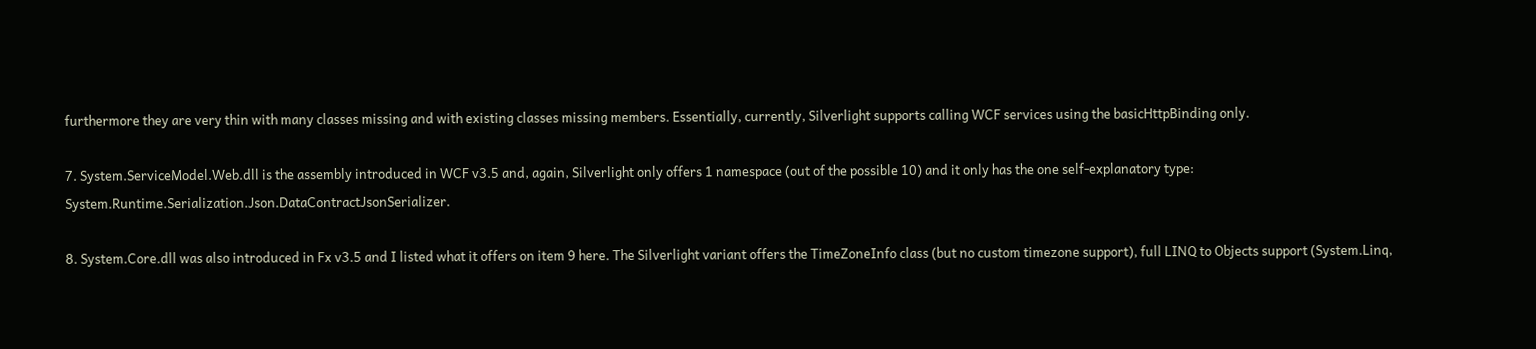furthermore they are very thin with many classes missing and with existing classes missing members. Essentially, currently, Silverlight supports calling WCF services using the basicHttpBinding only.

7. System.ServiceModel.Web.dll is the assembly introduced in WCF v3.5 and, again, Silverlight only offers 1 namespace (out of the possible 10) and it only has the one self-explanatory type: System.Runtime.Serialization.Json.DataContractJsonSerializer.

8. System.Core.dll was also introduced in Fx v3.5 and I listed what it offers on item 9 here. The Silverlight variant offers the TimeZoneInfo class (but no custom timezone support), full LINQ to Objects support (System.Linq,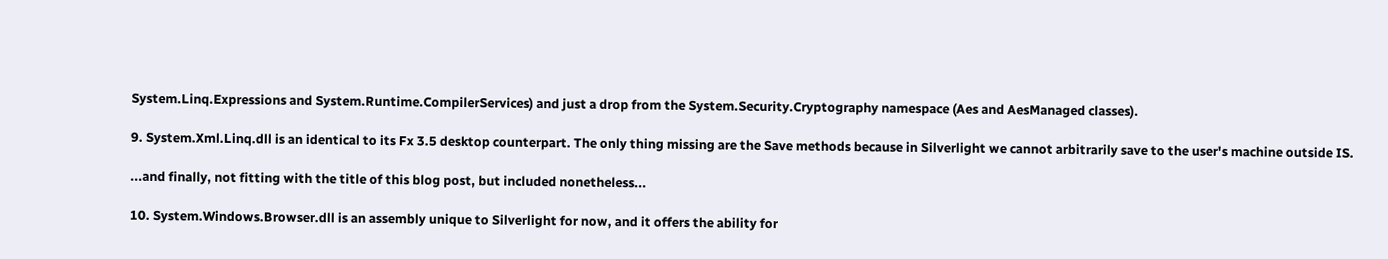System.Linq.Expressions and System.Runtime.CompilerServices) and just a drop from the System.Security.Cryptography namespace (Aes and AesManaged classes).

9. System.Xml.Linq.dll is an identical to its Fx 3.5 desktop counterpart. The only thing missing are the Save methods because in Silverlight we cannot arbitrarily save to the user's machine outside IS.

...and finally, not fitting with the title of this blog post, but included nonetheless...

10. System.Windows.Browser.dll is an assembly unique to Silverlight for now, and it offers the ability for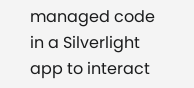managed code in a Silverlight app to interact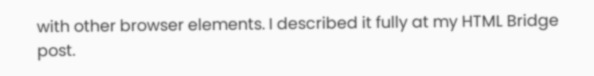with other browser elements. I described it fully at my HTML Bridge post.